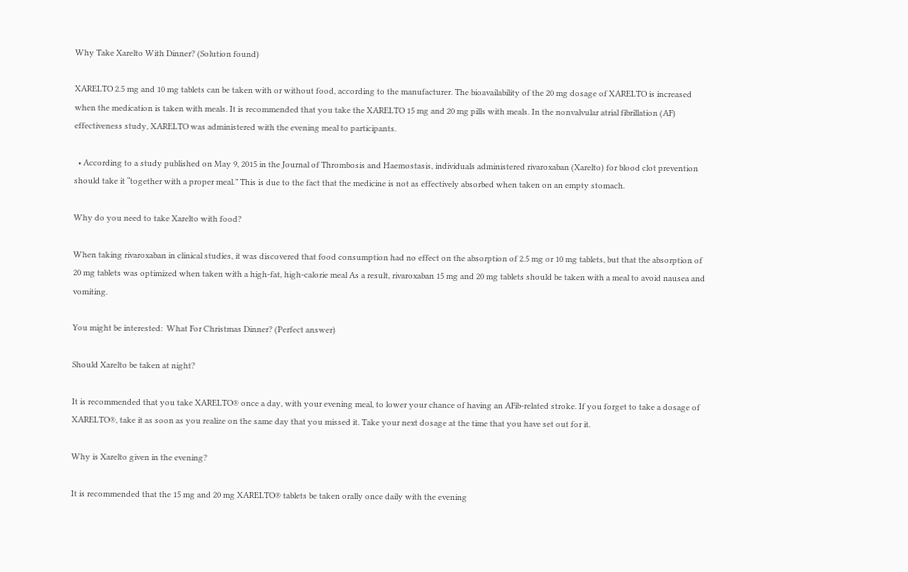Why Take Xarelto With Dinner? (Solution found)

XARELTO 2.5 mg and 10 mg tablets can be taken with or without food, according to the manufacturer. The bioavailability of the 20 mg dosage of XARELTO is increased when the medication is taken with meals. It is recommended that you take the XARELTO 15 mg and 20 mg pills with meals. In the nonvalvular atrial fibrillation (AF) effectiveness study, XARELTO was administered with the evening meal to participants.

  • According to a study published on May 9, 2015 in the Journal of Thrombosis and Haemostasis, individuals administered rivaroxaban (Xarelto) for blood clot prevention should take it “together with a proper meal.” This is due to the fact that the medicine is not as effectively absorbed when taken on an empty stomach.

Why do you need to take Xarelto with food?

When taking rivaroxaban in clinical studies, it was discovered that food consumption had no effect on the absorption of 2.5 mg or 10 mg tablets, but that the absorption of 20 mg tablets was optimized when taken with a high-fat, high-calorie meal As a result, rivaroxaban 15 mg and 20 mg tablets should be taken with a meal to avoid nausea and vomiting.

You might be interested:  What For Christmas Dinner? (Perfect answer)

Should Xarelto be taken at night?

It is recommended that you take XARELTO® once a day, with your evening meal, to lower your chance of having an AFib-related stroke. If you forget to take a dosage of XARELTO®, take it as soon as you realize on the same day that you missed it. Take your next dosage at the time that you have set out for it.

Why is Xarelto given in the evening?

It is recommended that the 15 mg and 20 mg XARELTO® tablets be taken orally once daily with the evening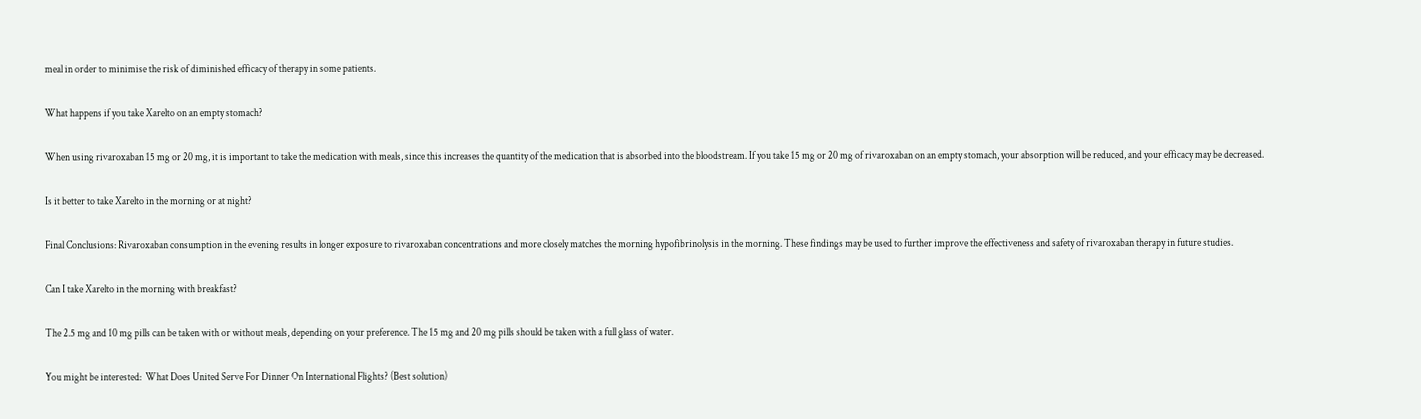meal in order to minimise the risk of diminished efficacy of therapy in some patients.

What happens if you take Xarelto on an empty stomach?

When using rivaroxaban 15 mg or 20 mg, it is important to take the medication with meals, since this increases the quantity of the medication that is absorbed into the bloodstream. If you take 15 mg or 20 mg of rivaroxaban on an empty stomach, your absorption will be reduced, and your efficacy may be decreased.

Is it better to take Xarelto in the morning or at night?

Final Conclusions: Rivaroxaban consumption in the evening results in longer exposure to rivaroxaban concentrations and more closely matches the morning hypofibrinolysis in the morning. These findings may be used to further improve the effectiveness and safety of rivaroxaban therapy in future studies.

Can I take Xarelto in the morning with breakfast?

The 2.5 mg and 10 mg pills can be taken with or without meals, depending on your preference. The 15 mg and 20 mg pills should be taken with a full glass of water.

You might be interested:  What Does United Serve For Dinner On International Flights? (Best solution)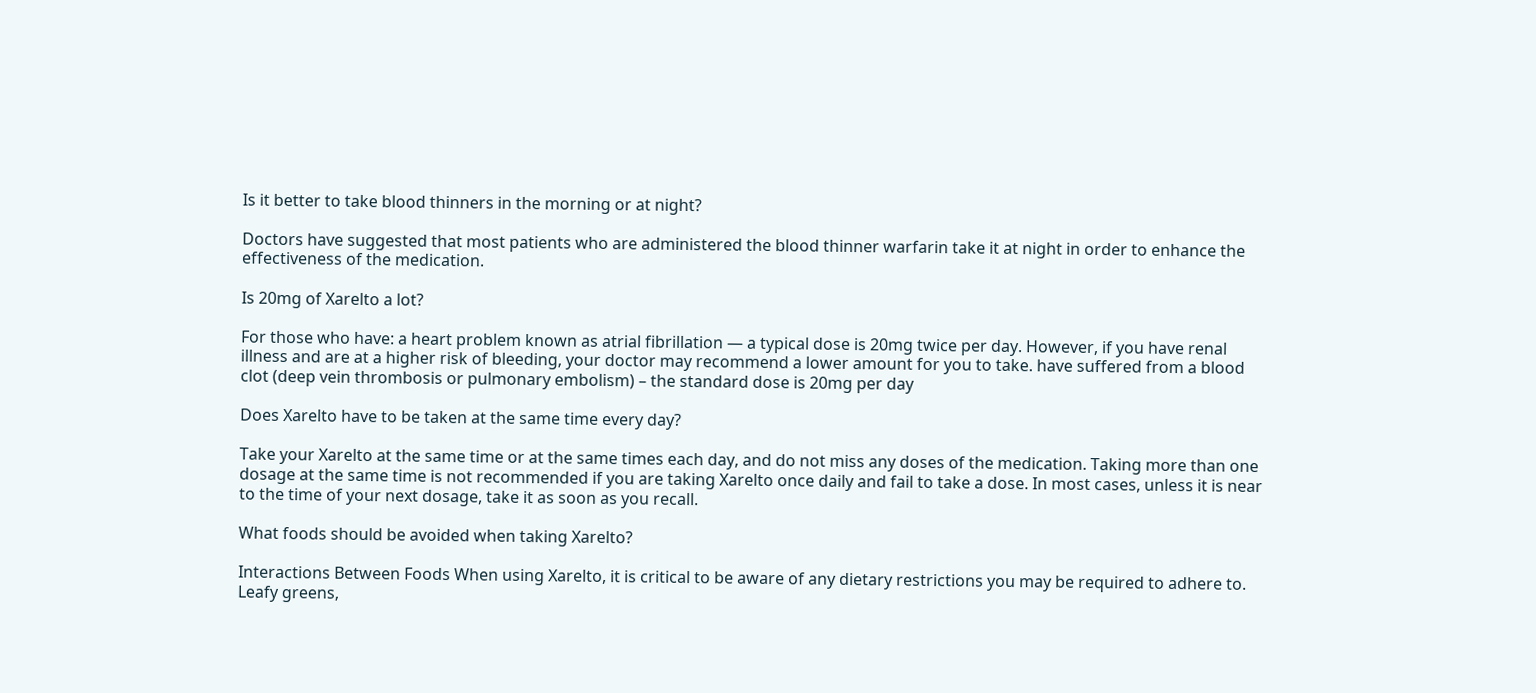Is it better to take blood thinners in the morning or at night?

Doctors have suggested that most patients who are administered the blood thinner warfarin take it at night in order to enhance the effectiveness of the medication.

Is 20mg of Xarelto a lot?

For those who have: a heart problem known as atrial fibrillation — a typical dose is 20mg twice per day. However, if you have renal illness and are at a higher risk of bleeding, your doctor may recommend a lower amount for you to take. have suffered from a blood clot (deep vein thrombosis or pulmonary embolism) – the standard dose is 20mg per day

Does Xarelto have to be taken at the same time every day?

Take your Xarelto at the same time or at the same times each day, and do not miss any doses of the medication. Taking more than one dosage at the same time is not recommended if you are taking Xarelto once daily and fail to take a dose. In most cases, unless it is near to the time of your next dosage, take it as soon as you recall.

What foods should be avoided when taking Xarelto?

Interactions Between Foods When using Xarelto, it is critical to be aware of any dietary restrictions you may be required to adhere to. Leafy greens,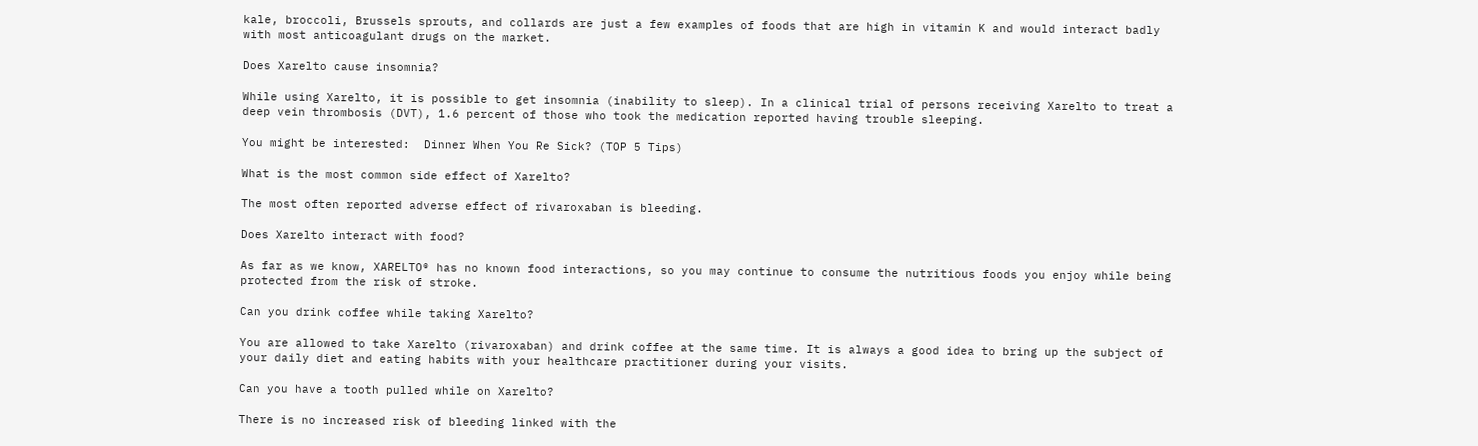kale, broccoli, Brussels sprouts, and collards are just a few examples of foods that are high in vitamin K and would interact badly with most anticoagulant drugs on the market.

Does Xarelto cause insomnia?

While using Xarelto, it is possible to get insomnia (inability to sleep). In a clinical trial of persons receiving Xarelto to treat a deep vein thrombosis (DVT), 1.6 percent of those who took the medication reported having trouble sleeping.

You might be interested:  Dinner When You Re Sick? (TOP 5 Tips)

What is the most common side effect of Xarelto?

The most often reported adverse effect of rivaroxaban is bleeding.

Does Xarelto interact with food?

As far as we know, XARELTO® has no known food interactions, so you may continue to consume the nutritious foods you enjoy while being protected from the risk of stroke.

Can you drink coffee while taking Xarelto?

You are allowed to take Xarelto (rivaroxaban) and drink coffee at the same time. It is always a good idea to bring up the subject of your daily diet and eating habits with your healthcare practitioner during your visits.

Can you have a tooth pulled while on Xarelto?

There is no increased risk of bleeding linked with the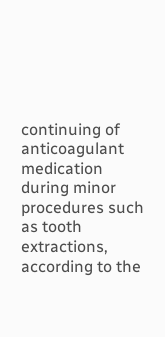continuing of anticoagulant medication during minor procedures such as tooth extractions, according to the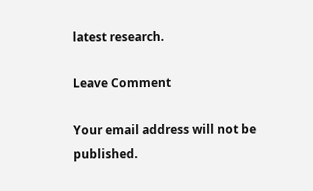latest research.

Leave Comment

Your email address will not be published.